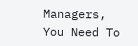Managers, You Need To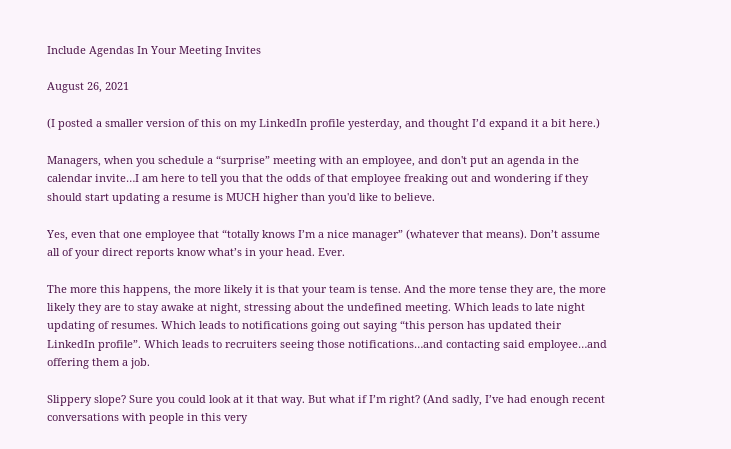Include Agendas In Your Meeting Invites

August 26, 2021

(I posted a smaller version of this on my LinkedIn profile yesterday, and thought I’d expand it a bit here.)

Managers, when you schedule a “surprise” meeting with an employee, and don't put an agenda in the calendar invite…I am here to tell you that the odds of that employee freaking out and wondering if they should start updating a resume is MUCH higher than you'd like to believe.

Yes, even that one employee that “totally knows I’m a nice manager” (whatever that means). Don’t assume all of your direct reports know what’s in your head. Ever.

The more this happens, the more likely it is that your team is tense. And the more tense they are, the more likely they are to stay awake at night, stressing about the undefined meeting. Which leads to late night updating of resumes. Which leads to notifications going out saying “this person has updated their LinkedIn profile”. Which leads to recruiters seeing those notifications…and contacting said employee…and offering them a job.

Slippery slope? Sure you could look at it that way. But what if I’m right? (And sadly, I’ve had enough recent conversations with people in this very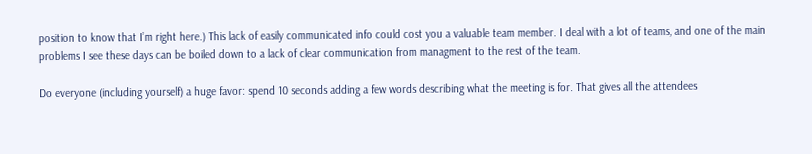position to know that I’m right here.) This lack of easily communicated info could cost you a valuable team member. I deal with a lot of teams, and one of the main problems I see these days can be boiled down to a lack of clear communication from managment to the rest of the team.

Do everyone (including yourself) a huge favor: spend 10 seconds adding a few words describing what the meeting is for. That gives all the attendees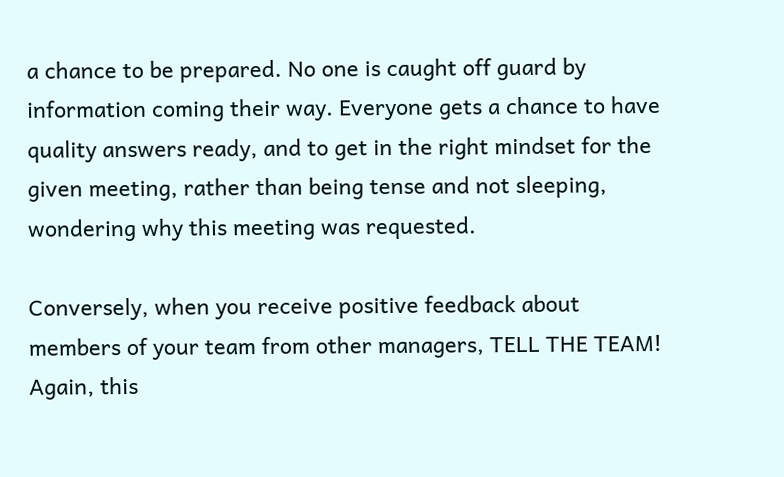a chance to be prepared. No one is caught off guard by information coming their way. Everyone gets a chance to have quality answers ready, and to get in the right mindset for the given meeting, rather than being tense and not sleeping, wondering why this meeting was requested.

Conversely, when you receive positive feedback about members of your team from other managers, TELL THE TEAM! Again, this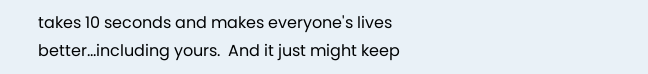takes 10 seconds and makes everyone's lives better...including yours.  And it just might keep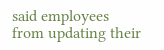said employees from updating their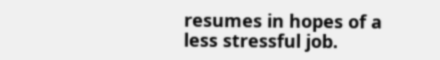resumes in hopes of a less stressful job.